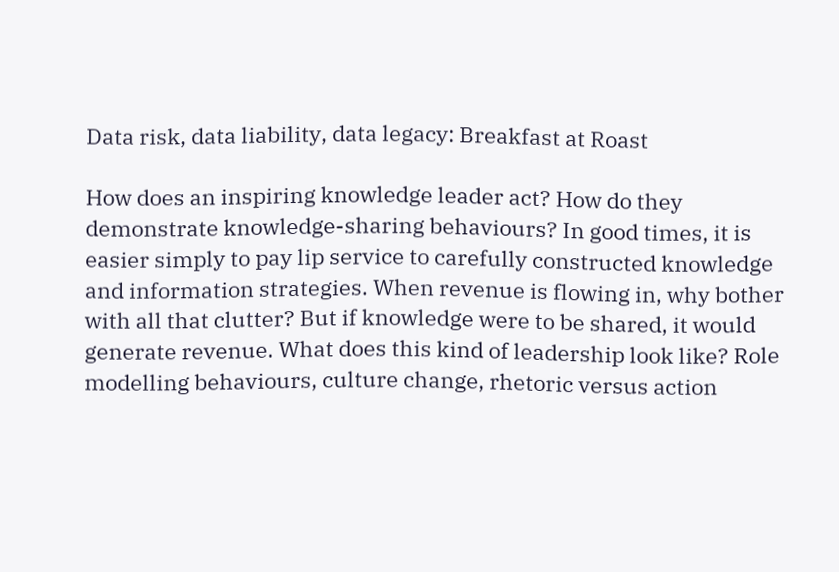Data risk, data liability, data legacy: Breakfast at Roast

How does an inspiring knowledge leader act? How do they demonstrate knowledge-sharing behaviours? In good times, it is easier simply to pay lip service to carefully constructed knowledge and information strategies. When revenue is flowing in, why bother with all that clutter? But if knowledge were to be shared, it would generate revenue. What does this kind of leadership look like? Role modelling behaviours, culture change, rhetoric versus action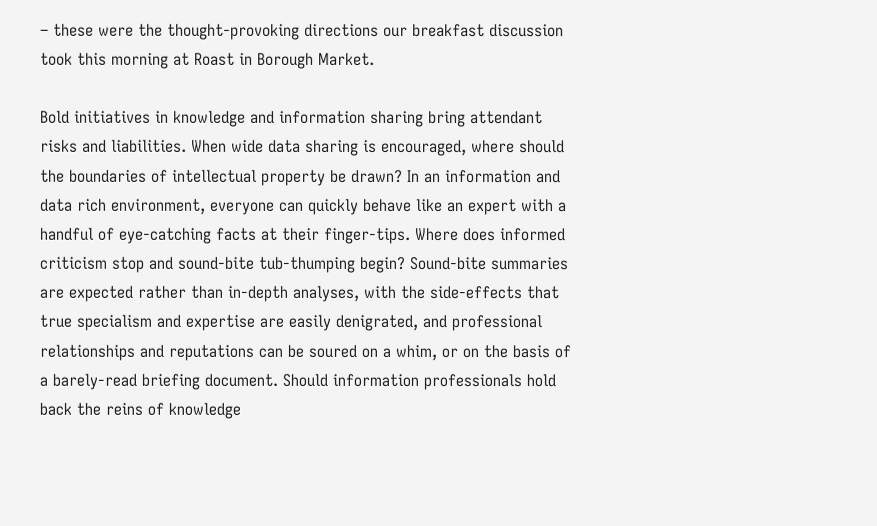– these were the thought-provoking directions our breakfast discussion took this morning at Roast in Borough Market.

Bold initiatives in knowledge and information sharing bring attendant risks and liabilities. When wide data sharing is encouraged, where should the boundaries of intellectual property be drawn? In an information and data rich environment, everyone can quickly behave like an expert with a handful of eye-catching facts at their finger-tips. Where does informed criticism stop and sound-bite tub-thumping begin? Sound-bite summaries are expected rather than in-depth analyses, with the side-effects that true specialism and expertise are easily denigrated, and professional relationships and reputations can be soured on a whim, or on the basis of a barely-read briefing document. Should information professionals hold back the reins of knowledge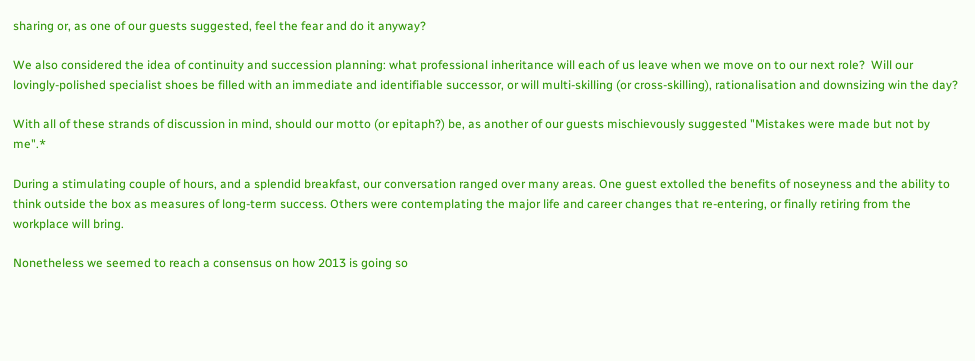sharing or, as one of our guests suggested, feel the fear and do it anyway?

We also considered the idea of continuity and succession planning: what professional inheritance will each of us leave when we move on to our next role?  Will our lovingly-polished specialist shoes be filled with an immediate and identifiable successor, or will multi-skilling (or cross-skilling), rationalisation and downsizing win the day?

With all of these strands of discussion in mind, should our motto (or epitaph?) be, as another of our guests mischievously suggested "Mistakes were made but not by me".*

During a stimulating couple of hours, and a splendid breakfast, our conversation ranged over many areas. One guest extolled the benefits of noseyness and the ability to think outside the box as measures of long-term success. Others were contemplating the major life and career changes that re-entering, or finally retiring from the workplace will bring.

Nonetheless we seemed to reach a consensus on how 2013 is going so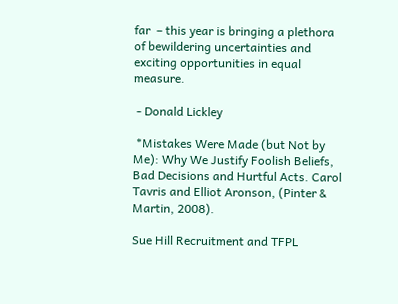far  – this year is bringing a plethora of bewildering uncertainties and exciting opportunities in equal measure.

 - Donald Lickley

 *Mistakes Were Made (but Not by Me): Why We Justify Foolish Beliefs, Bad Decisions and Hurtful Acts. Carol Tavris and Elliot Aronson, (Pinter & Martin, 2008).

Sue Hill Recruitment and TFPL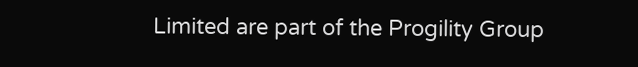Limited are part of the Progility Group